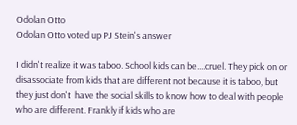Odolan Otto
Odolan Otto voted up PJ Stein's answer

I didn't realize it was taboo. School kids can be....cruel. They pick on or disassociate from kids that are different not because it is taboo, but they just don't  have the social skills to know how to deal with people who are different. Frankly if kids who are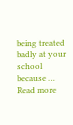being treated badly at your school because … Read more